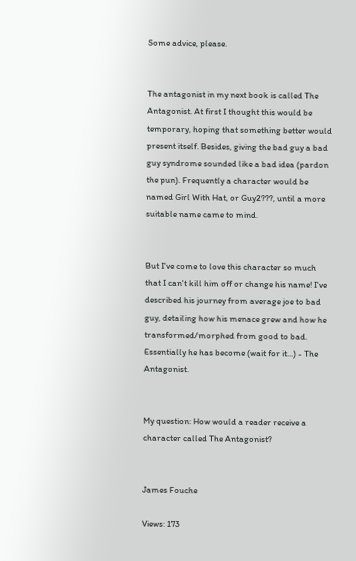Some advice, please.


The antagonist in my next book is called The Antagonist. At first I thought this would be temporary, hoping that something better would present itself. Besides, giving the bad guy a bad guy syndrome sounded like a bad idea (pardon the pun). Frequently a character would be named Girl With Hat, or Guy2???, until a more suitable name came to mind.


But I've come to love this character so much that I can't kill him off or change his name! I've described his journey from average joe to bad guy, detailing how his menace grew and how he transformed/morphed from good to bad. Essentially he has become (wait for it...) - The Antagonist.


My question: How would a reader receive a character called The Antagonist?


James Fouche

Views: 173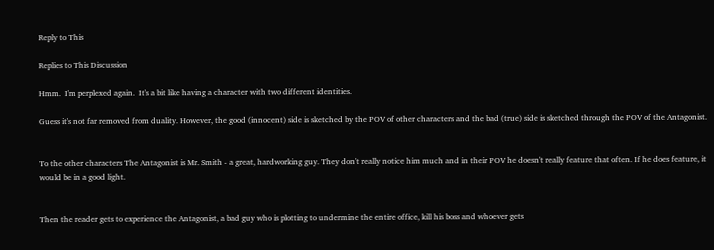Reply to This

Replies to This Discussion

Hmm.  I'm perplexed again.  It's a bit like having a character with two different identities.

Guess it's not far removed from duality. However, the good (innocent) side is sketched by the POV of other characters and the bad (true) side is sketched through the POV of the Antagonist.


To the other characters The Antagonist is Mr. Smith - a great, hardworking guy. They don't really notice him much and in their POV he doesn't really feature that often. If he does feature, it would be in a good light.


Then the reader gets to experience the Antagonist, a bad guy who is plotting to undermine the entire office, kill his boss and whoever gets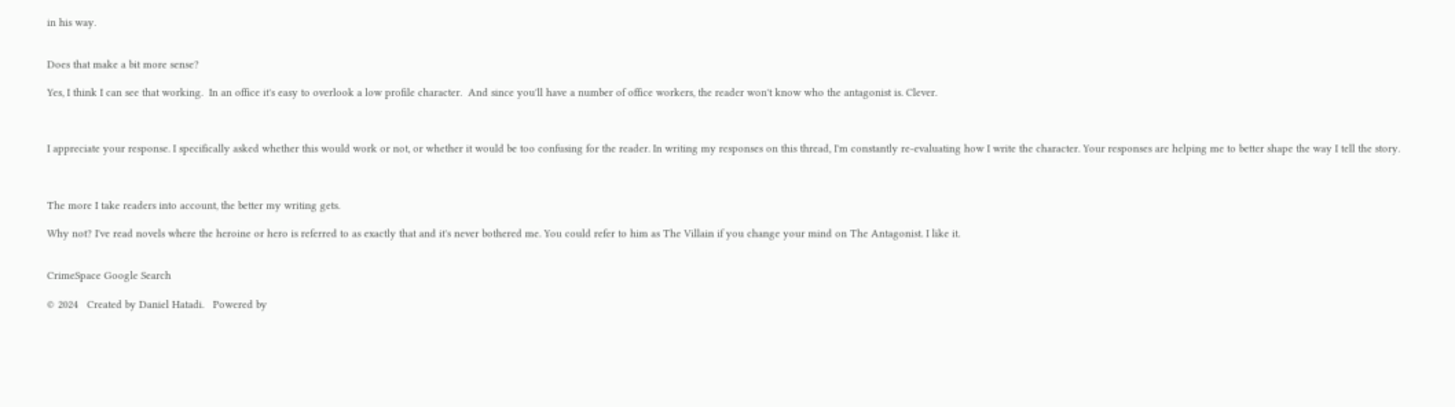in his way.


Does that make a bit more sense?

Yes, I think I can see that working.  In an office it's easy to overlook a low profile character.  And since you'll have a number of office workers, the reader won't know who the antagonist is. Clever.



I appreciate your response. I specifically asked whether this would work or not, or whether it would be too confusing for the reader. In writing my responses on this thread, I'm constantly re-evaluating how I write the character. Your responses are helping me to better shape the way I tell the story.



The more I take readers into account, the better my writing gets.

Why not? I've read novels where the heroine or hero is referred to as exactly that and it's never bothered me. You could refer to him as The Villain if you change your mind on The Antagonist. I like it.


CrimeSpace Google Search

© 2024   Created by Daniel Hatadi.   Powered by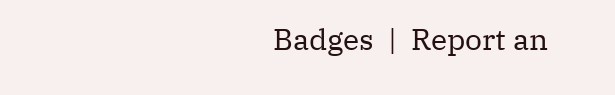Badges  |  Report an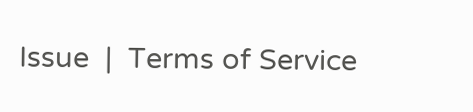Issue  |  Terms of Service